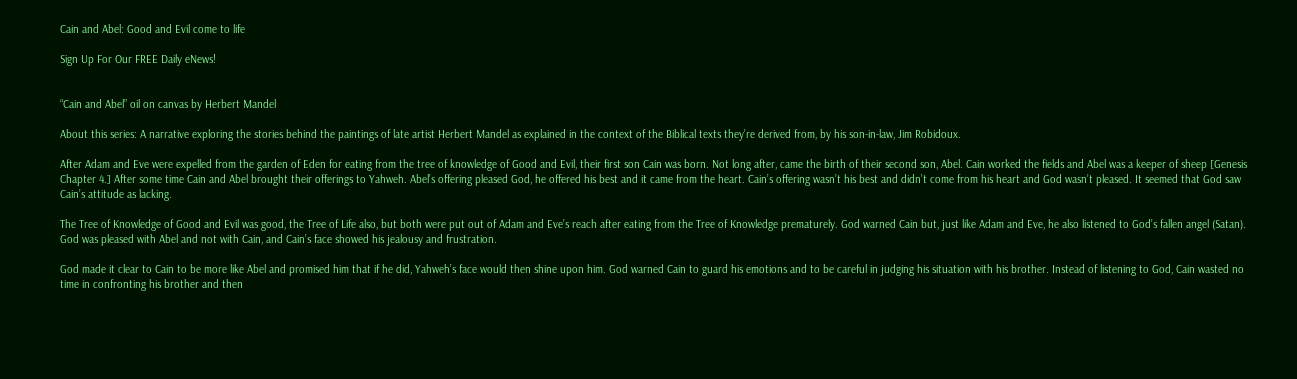Cain and Abel: Good and Evil come to life

Sign Up For Our FREE Daily eNews!


“Cain and Abel” oil on canvas by Herbert Mandel

About this series: A narrative exploring the stories behind the paintings of late artist Herbert Mandel as explained in the context of the Biblical texts they’re derived from, by his son-in-law, Jim Robidoux.

After Adam and Eve were expelled from the garden of Eden for eating from the tree of knowledge of Good and Evil, their first son Cain was born. Not long after, came the birth of their second son, Abel. Cain worked the fields and Abel was a keeper of sheep [Genesis Chapter 4.] After some time Cain and Abel brought their offerings to Yahweh. Abel’s offering pleased God, he offered his best and it came from the heart. Cain’s offering wasn’t his best and didn’t come from his heart and God wasn’t pleased. It seemed that God saw Cain’s attitude as lacking.

The Tree of Knowledge of Good and Evil was good, the Tree of Life also, but both were put out of Adam and Eve’s reach after eating from the Tree of Knowledge prematurely. God warned Cain but, just like Adam and Eve, he also listened to God’s fallen angel (Satan). God was pleased with Abel and not with Cain, and Cain’s face showed his jealousy and frustration.

God made it clear to Cain to be more like Abel and promised him that if he did, Yahweh’s face would then shine upon him. God warned Cain to guard his emotions and to be careful in judging his situation with his brother. Instead of listening to God, Cain wasted no time in confronting his brother and then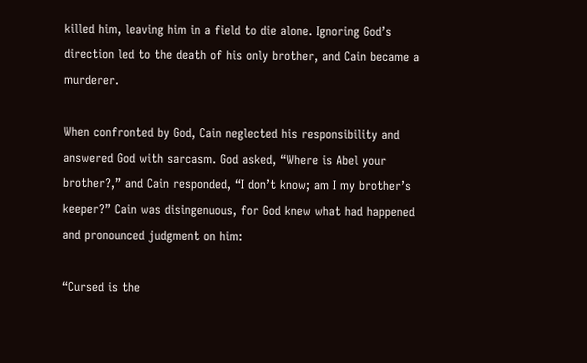killed him, leaving him in a field to die alone. Ignoring God’s direction led to the death of his only brother, and Cain became a murderer.

When confronted by God, Cain neglected his responsibility and answered God with sarcasm. God asked, “Where is Abel your brother?,” and Cain responded, “I don’t know; am I my brother’s keeper?” Cain was disingenuous, for God knew what had happened and pronounced judgment on him:

“Cursed is the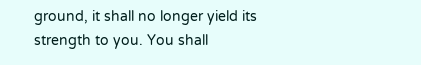ground, it shall no longer yield its strength to you. You shall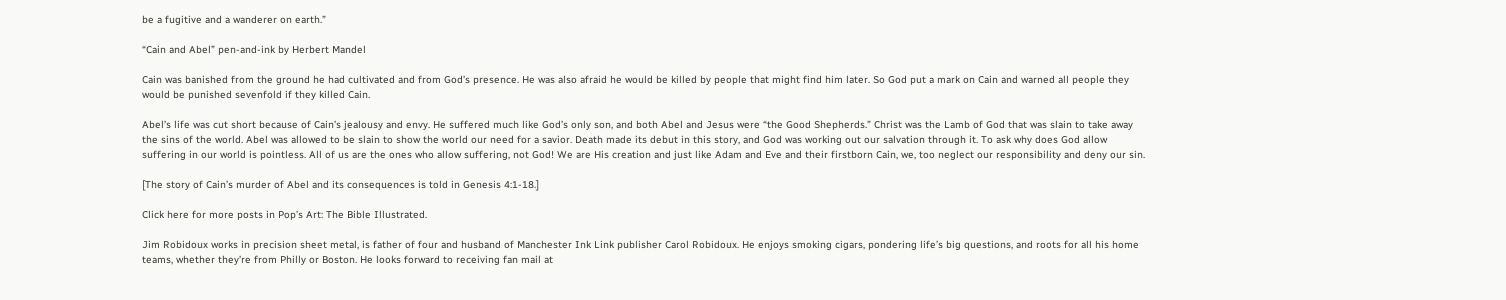be a fugitive and a wanderer on earth.”

“Cain and Abel” pen-and-ink by Herbert Mandel

Cain was banished from the ground he had cultivated and from God’s presence. He was also afraid he would be killed by people that might find him later. So God put a mark on Cain and warned all people they would be punished sevenfold if they killed Cain.

Abel’s life was cut short because of Cain’s jealousy and envy. He suffered much like God’s only son, and both Abel and Jesus were “the Good Shepherds.” Christ was the Lamb of God that was slain to take away the sins of the world. Abel was allowed to be slain to show the world our need for a savior. Death made its debut in this story, and God was working out our salvation through it. To ask why does God allow suffering in our world is pointless. All of us are the ones who allow suffering, not God! We are His creation and just like Adam and Eve and their firstborn Cain, we, too neglect our responsibility and deny our sin.

[The story of Cain’s murder of Abel and its consequences is told in Genesis 4:1-18.]

Click here for more posts in Pop’s Art: The Bible Illustrated.

Jim Robidoux works in precision sheet metal, is father of four and husband of Manchester Ink Link publisher Carol Robidoux. He enjoys smoking cigars, pondering life’s big questions, and roots for all his home teams, whether they’re from Philly or Boston. He looks forward to receiving fan mail at